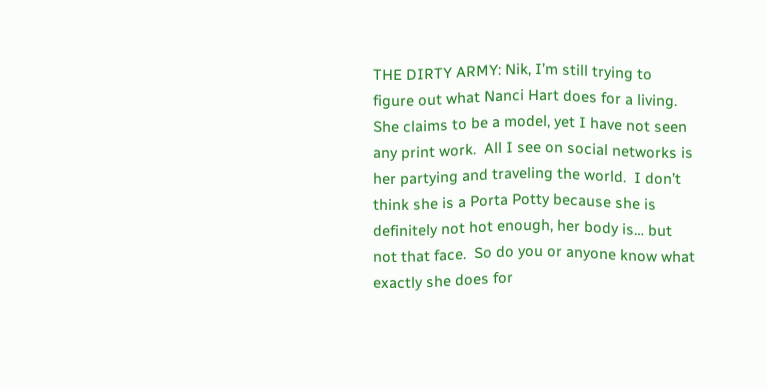THE DIRTY ARMY: Nik, I’m still trying to figure out what Nanci Hart does for a living.  She claims to be a model, yet I have not seen any print work.  All I see on social networks is her partying and traveling the world.  I don’t think she is a Porta Potty because she is definitely not hot enough, her body is… but not that face.  So do you or anyone know what exactly she does for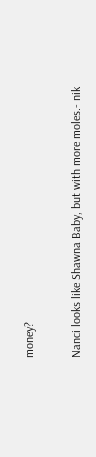money?

Nanci looks like Shawna Baby, but with more moles.- nik